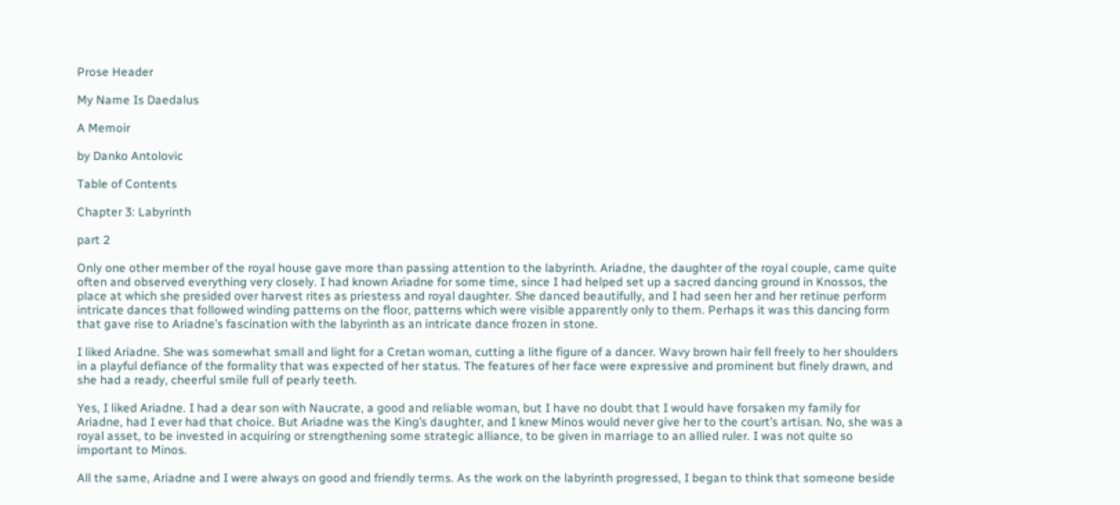Prose Header

My Name Is Daedalus

A Memoir

by Danko Antolovic

Table of Contents

Chapter 3: Labyrinth

part 2

Only one other member of the royal house gave more than passing attention to the labyrinth. Ariadne, the daughter of the royal couple, came quite often and observed everything very closely. I had known Ariadne for some time, since I had helped set up a sacred dancing ground in Knossos, the place at which she presided over harvest rites as priestess and royal daughter. She danced beautifully, and I had seen her and her retinue perform intricate dances that followed winding patterns on the floor, patterns which were visible apparently only to them. Perhaps it was this dancing form that gave rise to Ariadne’s fascination with the labyrinth as an intricate dance frozen in stone.

I liked Ariadne. She was somewhat small and light for a Cretan woman, cutting a lithe figure of a dancer. Wavy brown hair fell freely to her shoulders in a playful defiance of the formality that was expected of her status. The features of her face were expressive and prominent but finely drawn, and she had a ready, cheerful smile full of pearly teeth.

Yes, I liked Ariadne. I had a dear son with Naucrate, a good and reliable woman, but I have no doubt that I would have forsaken my family for Ariadne, had I ever had that choice. But Ariadne was the King’s daughter, and I knew Minos would never give her to the court’s artisan. No, she was a royal asset, to be invested in acquiring or strengthening some strategic alliance, to be given in marriage to an allied ruler. I was not quite so important to Minos.

All the same, Ariadne and I were always on good and friendly terms. As the work on the labyrinth progressed, I began to think that someone beside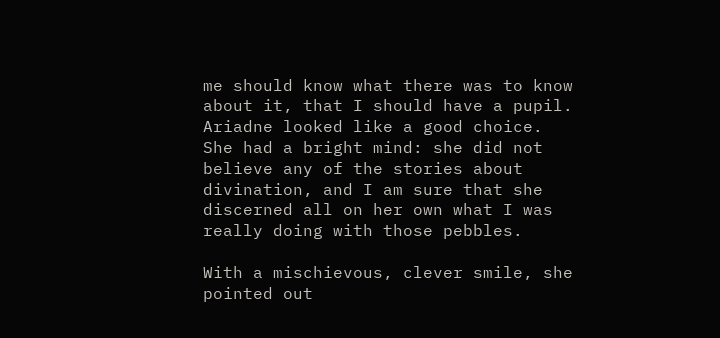me should know what there was to know about it, that I should have a pupil. Ariadne looked like a good choice. She had a bright mind: she did not believe any of the stories about divination, and I am sure that she discerned all on her own what I was really doing with those pebbles.

With a mischievous, clever smile, she pointed out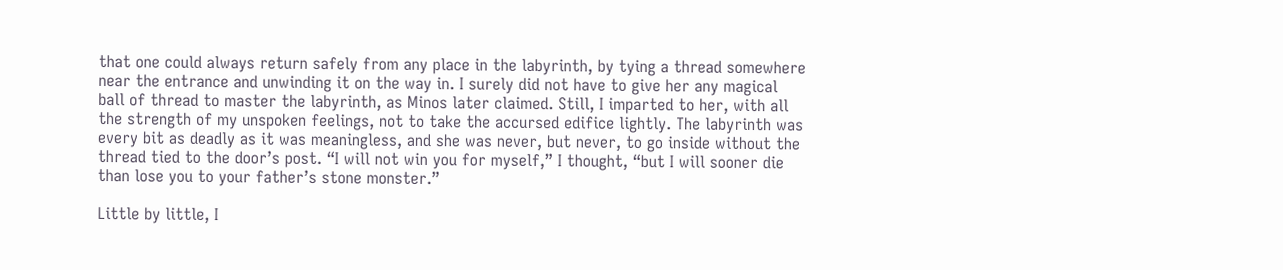that one could always return safely from any place in the labyrinth, by tying a thread somewhere near the entrance and unwinding it on the way in. I surely did not have to give her any magical ball of thread to master the labyrinth, as Minos later claimed. Still, I imparted to her, with all the strength of my unspoken feelings, not to take the accursed edifice lightly. The labyrinth was every bit as deadly as it was meaningless, and she was never, but never, to go inside without the thread tied to the door’s post. “I will not win you for myself,” I thought, “but I will sooner die than lose you to your father’s stone monster.”

Little by little, I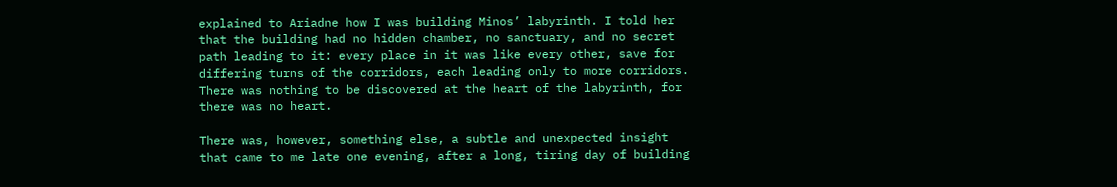explained to Ariadne how I was building Minos’ labyrinth. I told her that the building had no hidden chamber, no sanctuary, and no secret path leading to it: every place in it was like every other, save for differing turns of the corridors, each leading only to more corridors. There was nothing to be discovered at the heart of the labyrinth, for there was no heart.

There was, however, something else, a subtle and unexpected insight that came to me late one evening, after a long, tiring day of building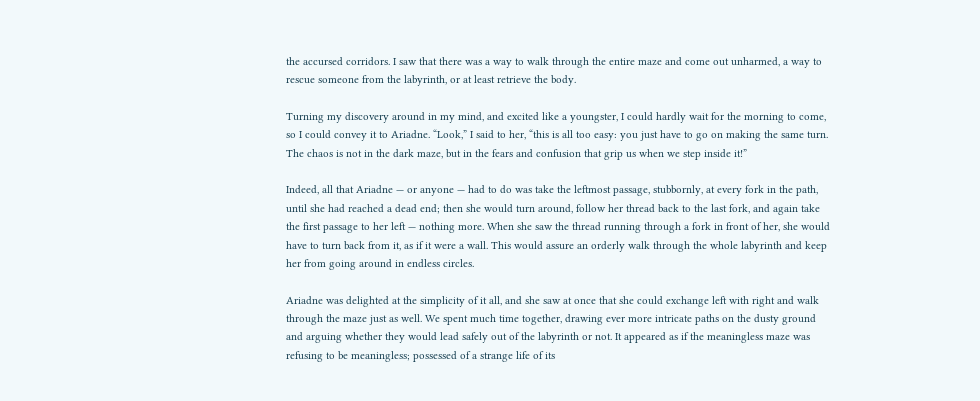the accursed corridors. I saw that there was a way to walk through the entire maze and come out unharmed, a way to rescue someone from the labyrinth, or at least retrieve the body.

Turning my discovery around in my mind, and excited like a youngster, I could hardly wait for the morning to come, so I could convey it to Ariadne. “Look,” I said to her, “this is all too easy: you just have to go on making the same turn. The chaos is not in the dark maze, but in the fears and confusion that grip us when we step inside it!”

Indeed, all that Ariadne — or anyone — had to do was take the leftmost passage, stubbornly, at every fork in the path, until she had reached a dead end; then she would turn around, follow her thread back to the last fork, and again take the first passage to her left — nothing more. When she saw the thread running through a fork in front of her, she would have to turn back from it, as if it were a wall. This would assure an orderly walk through the whole labyrinth and keep her from going around in endless circles.

Ariadne was delighted at the simplicity of it all, and she saw at once that she could exchange left with right and walk through the maze just as well. We spent much time together, drawing ever more intricate paths on the dusty ground and arguing whether they would lead safely out of the labyrinth or not. It appeared as if the meaningless maze was refusing to be meaningless; possessed of a strange life of its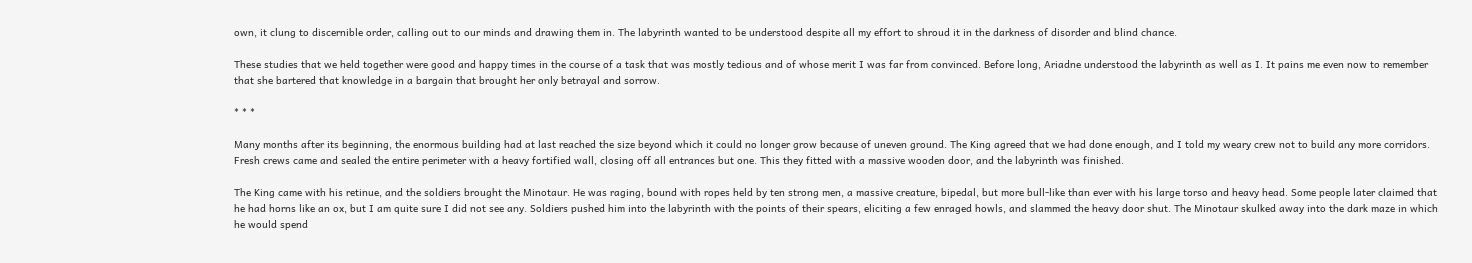own, it clung to discernible order, calling out to our minds and drawing them in. The labyrinth wanted to be understood despite all my effort to shroud it in the darkness of disorder and blind chance.

These studies that we held together were good and happy times in the course of a task that was mostly tedious and of whose merit I was far from convinced. Before long, Ariadne understood the labyrinth as well as I. It pains me even now to remember that she bartered that knowledge in a bargain that brought her only betrayal and sorrow.

* * *

Many months after its beginning, the enormous building had at last reached the size beyond which it could no longer grow because of uneven ground. The King agreed that we had done enough, and I told my weary crew not to build any more corridors. Fresh crews came and sealed the entire perimeter with a heavy fortified wall, closing off all entrances but one. This they fitted with a massive wooden door, and the labyrinth was finished.

The King came with his retinue, and the soldiers brought the Minotaur. He was raging, bound with ropes held by ten strong men, a massive creature, bipedal, but more bull-like than ever with his large torso and heavy head. Some people later claimed that he had horns like an ox, but I am quite sure I did not see any. Soldiers pushed him into the labyrinth with the points of their spears, eliciting a few enraged howls, and slammed the heavy door shut. The Minotaur skulked away into the dark maze in which he would spend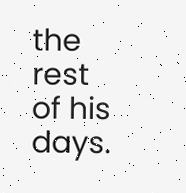the rest of his days.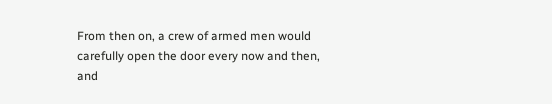From then on, a crew of armed men would carefully open the door every now and then, and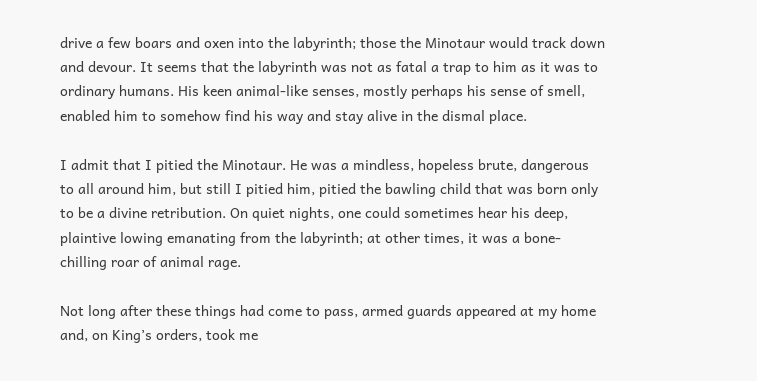drive a few boars and oxen into the labyrinth; those the Minotaur would track down and devour. It seems that the labyrinth was not as fatal a trap to him as it was to ordinary humans. His keen animal-like senses, mostly perhaps his sense of smell, enabled him to somehow find his way and stay alive in the dismal place.

I admit that I pitied the Minotaur. He was a mindless, hopeless brute, dangerous to all around him, but still I pitied him, pitied the bawling child that was born only to be a divine retribution. On quiet nights, one could sometimes hear his deep, plaintive lowing emanating from the labyrinth; at other times, it was a bone-chilling roar of animal rage.

Not long after these things had come to pass, armed guards appeared at my home and, on King’s orders, took me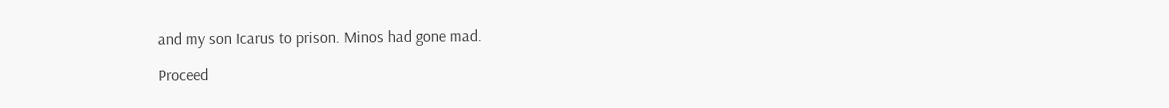and my son Icarus to prison. Minos had gone mad.

Proceed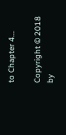to Chapter 4...

Copyright © 2018 by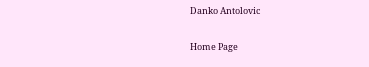Danko Antolovic

Home Page